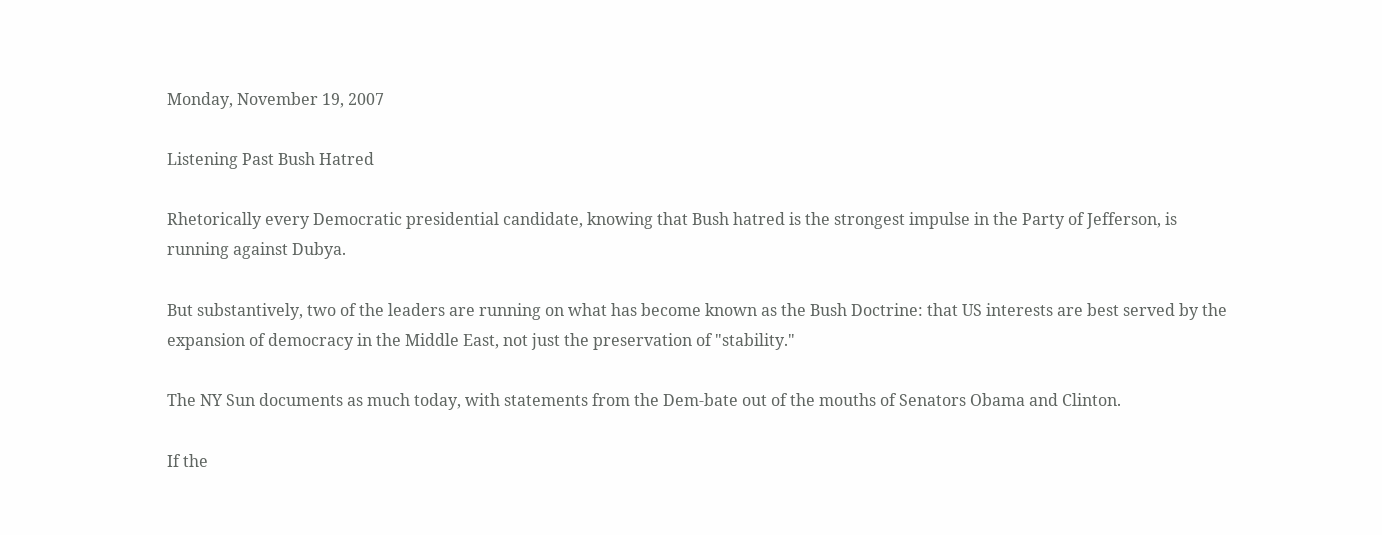Monday, November 19, 2007

Listening Past Bush Hatred

Rhetorically every Democratic presidential candidate, knowing that Bush hatred is the strongest impulse in the Party of Jefferson, is running against Dubya.

But substantively, two of the leaders are running on what has become known as the Bush Doctrine: that US interests are best served by the expansion of democracy in the Middle East, not just the preservation of "stability."

The NY Sun documents as much today, with statements from the Dem-bate out of the mouths of Senators Obama and Clinton.

If the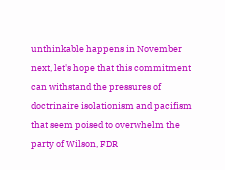unthinkable happens in November next, let's hope that this commitment can withstand the pressures of doctrinaire isolationism and pacifism that seem poised to overwhelm the party of Wilson, FDR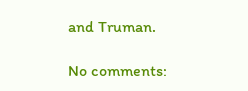and Truman.

No comments: